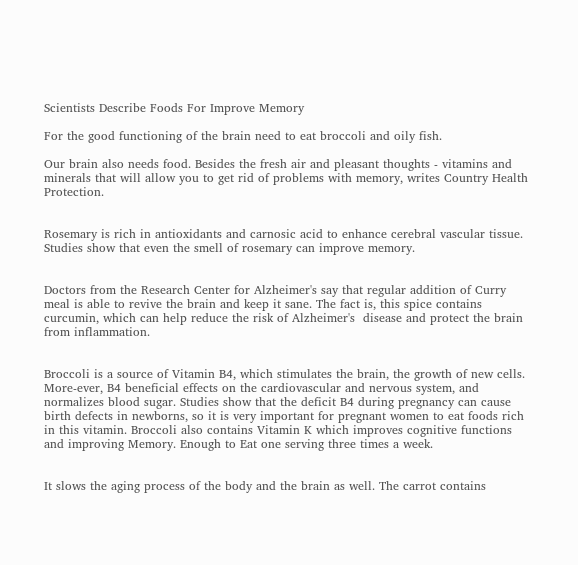Scientists Describe Foods For Improve Memory

For the good functioning of the brain need to eat broccoli and oily fish.

Our brain also needs food. Besides the fresh air and pleasant thoughts - vitamins and minerals that will allow you to get rid of problems with memory, writes Country Health Protection.


Rosemary is rich in antioxidants and carnosic acid to enhance cerebral vascular tissue. Studies show that even the smell of rosemary can improve memory.


Doctors from the Research Center for Alzheimer's say that regular addition of Curry meal is able to revive the brain and keep it sane. The fact is, this spice contains curcumin, which can help reduce the risk of Alzheimer's  disease and protect the brain from inflammation.


Broccoli is a source of Vitamin B4, which stimulates the brain, the growth of new cells. More-ever, B4 beneficial effects on the cardiovascular and nervous system, and normalizes blood sugar. Studies show that the deficit B4 during pregnancy can cause birth defects in newborns, so it is very important for pregnant women to eat foods rich in this vitamin. Broccoli also contains Vitamin K which improves cognitive functions and improving Memory. Enough to Eat one serving three times a week.


It slows the aging process of the body and the brain as well. The carrot contains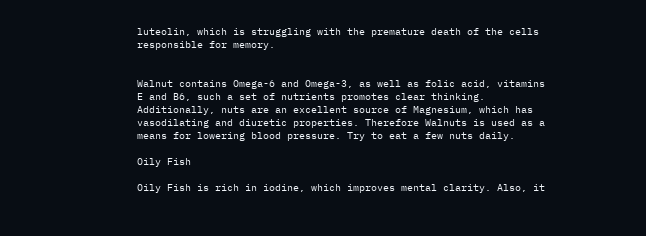luteolin, which is struggling with the premature death of the cells responsible for memory.


Walnut contains Omega-6 and Omega-3, as well as folic acid, vitamins E and B6, such a set of nutrients promotes clear thinking. Additionally, nuts are an excellent source of Magnesium, which has vasodilating and diuretic properties. Therefore Walnuts is used as a means for lowering blood pressure. Try to eat a few nuts daily.

Oily Fish

Oily Fish is rich in iodine, which improves mental clarity. Also, it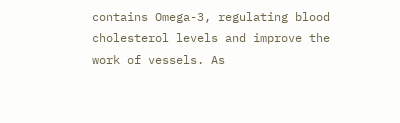contains Omega-3, regulating blood cholesterol levels and improve the work of vessels. As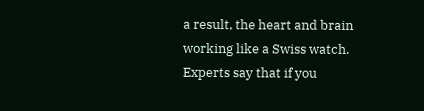a result, the heart and brain working like a Swiss watch. Experts say that if you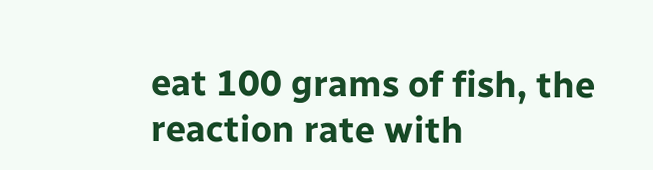eat 100 grams of fish, the reaction rate with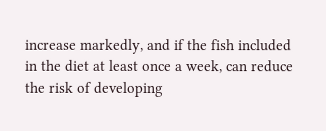increase markedly, and if the fish included in the diet at least once a week, can reduce the risk of developing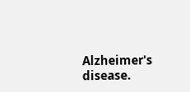Alzheimer's disease.